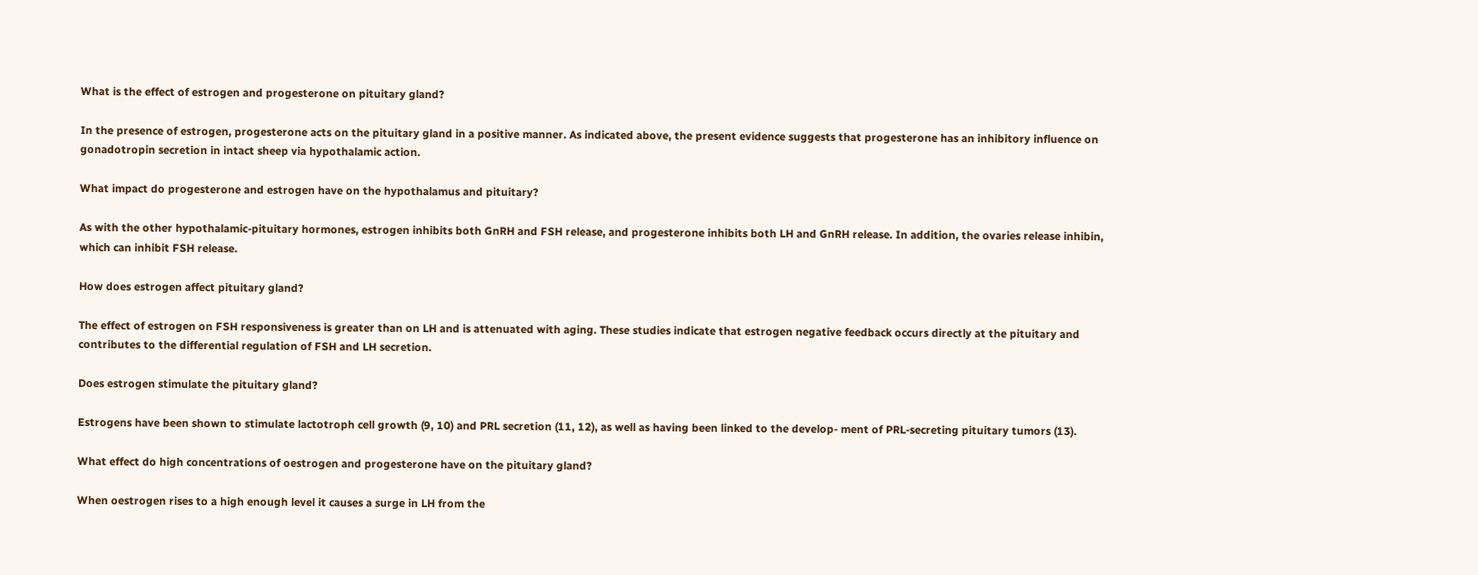What is the effect of estrogen and progesterone on pituitary gland?

In the presence of estrogen, progesterone acts on the pituitary gland in a positive manner. As indicated above, the present evidence suggests that progesterone has an inhibitory influence on gonadotropin secretion in intact sheep via hypothalamic action.

What impact do progesterone and estrogen have on the hypothalamus and pituitary?

As with the other hypothalamic-pituitary hormones, estrogen inhibits both GnRH and FSH release, and progesterone inhibits both LH and GnRH release. In addition, the ovaries release inhibin, which can inhibit FSH release.

How does estrogen affect pituitary gland?

The effect of estrogen on FSH responsiveness is greater than on LH and is attenuated with aging. These studies indicate that estrogen negative feedback occurs directly at the pituitary and contributes to the differential regulation of FSH and LH secretion.

Does estrogen stimulate the pituitary gland?

Estrogens have been shown to stimulate lactotroph cell growth (9, 10) and PRL secretion (11, 12), as well as having been linked to the develop- ment of PRL-secreting pituitary tumors (13).

What effect do high concentrations of oestrogen and progesterone have on the pituitary gland?

When oestrogen rises to a high enough level it causes a surge in LH from the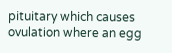pituitary which causes ovulation where an egg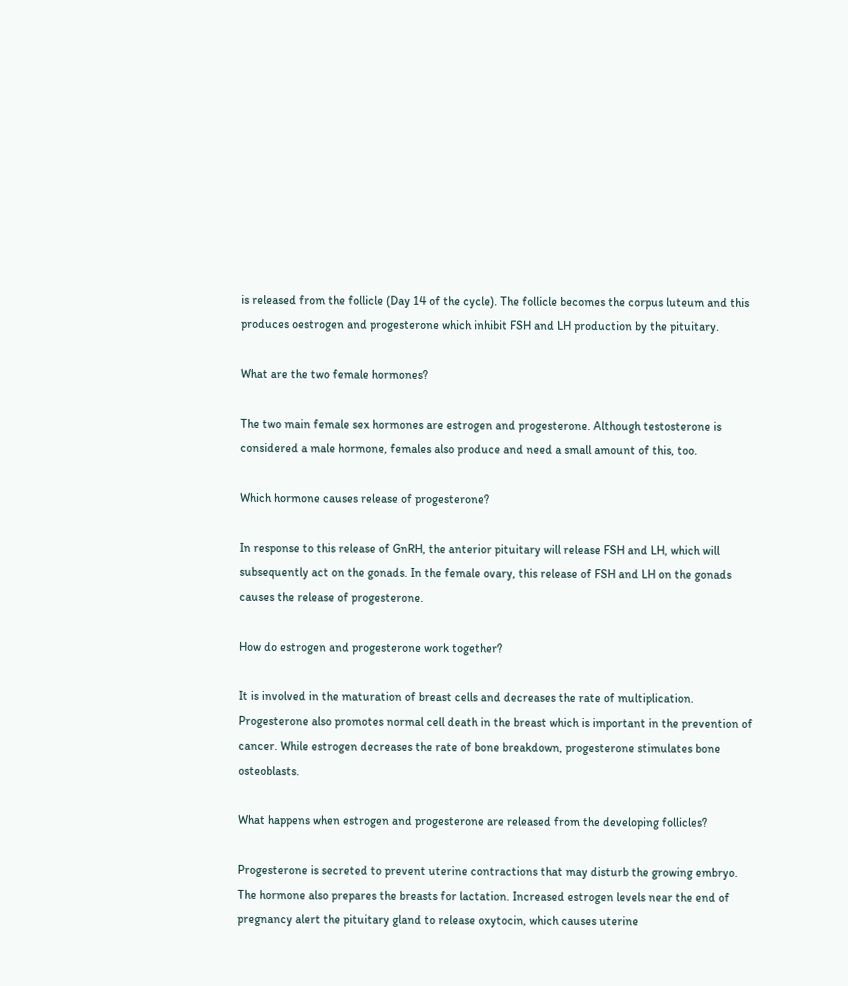is released from the follicle (Day 14 of the cycle). The follicle becomes the corpus luteum and this produces oestrogen and progesterone which inhibit FSH and LH production by the pituitary.

What are the two female hormones?

The two main female sex hormones are estrogen and progesterone. Although testosterone is considered a male hormone, females also produce and need a small amount of this, too.

Which hormone causes release of progesterone?

In response to this release of GnRH, the anterior pituitary will release FSH and LH, which will subsequently act on the gonads. In the female ovary, this release of FSH and LH on the gonads causes the release of progesterone.

How do estrogen and progesterone work together?

It is involved in the maturation of breast cells and decreases the rate of multiplication. Progesterone also promotes normal cell death in the breast which is important in the prevention of cancer. While estrogen decreases the rate of bone breakdown, progesterone stimulates bone osteoblasts.

What happens when estrogen and progesterone are released from the developing follicles?

Progesterone is secreted to prevent uterine contractions that may disturb the growing embryo. The hormone also prepares the breasts for lactation. Increased estrogen levels near the end of pregnancy alert the pituitary gland to release oxytocin, which causes uterine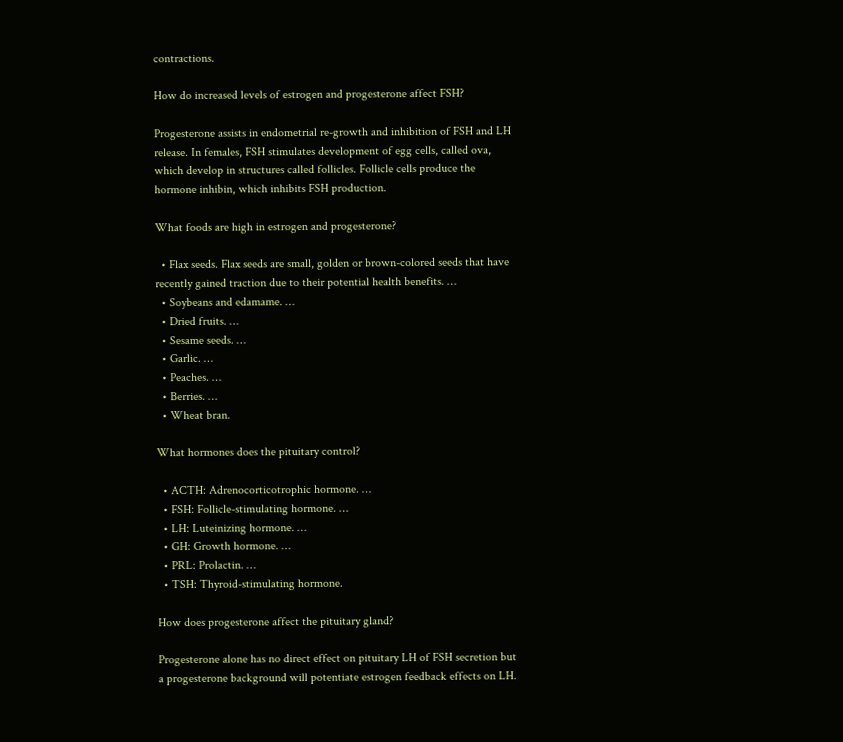contractions.

How do increased levels of estrogen and progesterone affect FSH?

Progesterone assists in endometrial re-growth and inhibition of FSH and LH release. In females, FSH stimulates development of egg cells, called ova, which develop in structures called follicles. Follicle cells produce the hormone inhibin, which inhibits FSH production.

What foods are high in estrogen and progesterone?

  • Flax seeds. Flax seeds are small, golden or brown-colored seeds that have recently gained traction due to their potential health benefits. …
  • Soybeans and edamame. …
  • Dried fruits. …
  • Sesame seeds. …
  • Garlic. …
  • Peaches. …
  • Berries. …
  • Wheat bran.

What hormones does the pituitary control?

  • ACTH: Adrenocorticotrophic hormone. …
  • FSH: Follicle-stimulating hormone. …
  • LH: Luteinizing hormone. …
  • GH: Growth hormone. …
  • PRL: Prolactin. …
  • TSH: Thyroid-stimulating hormone.

How does progesterone affect the pituitary gland?

Progesterone alone has no direct effect on pituitary LH of FSH secretion but a progesterone background will potentiate estrogen feedback effects on LH.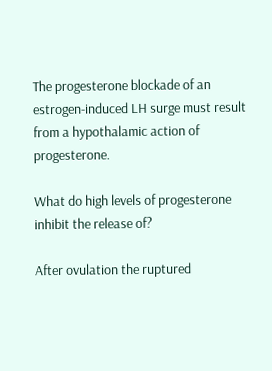The progesterone blockade of an estrogen-induced LH surge must result from a hypothalamic action of progesterone.

What do high levels of progesterone inhibit the release of?

After ovulation the ruptured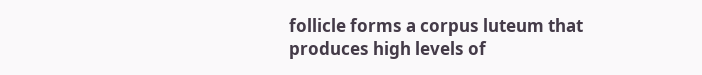follicle forms a corpus luteum that produces high levels of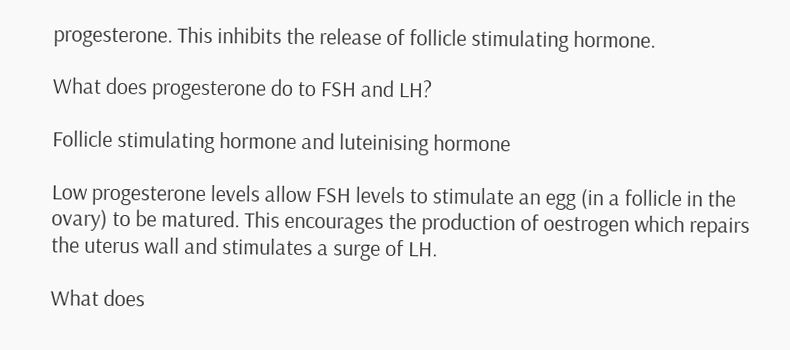progesterone. This inhibits the release of follicle stimulating hormone.

What does progesterone do to FSH and LH?

Follicle stimulating hormone and luteinising hormone

Low progesterone levels allow FSH levels to stimulate an egg (in a follicle in the ovary) to be matured. This encourages the production of oestrogen which repairs the uterus wall and stimulates a surge of LH.

What does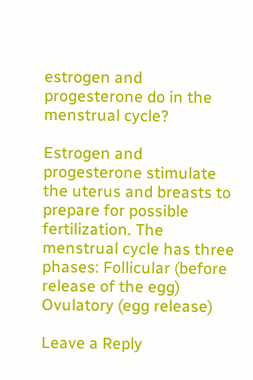estrogen and progesterone do in the menstrual cycle?

Estrogen and progesterone stimulate the uterus and breasts to prepare for possible fertilization. The menstrual cycle has three phases: Follicular (before release of the egg) Ovulatory (egg release)

Leave a Reply